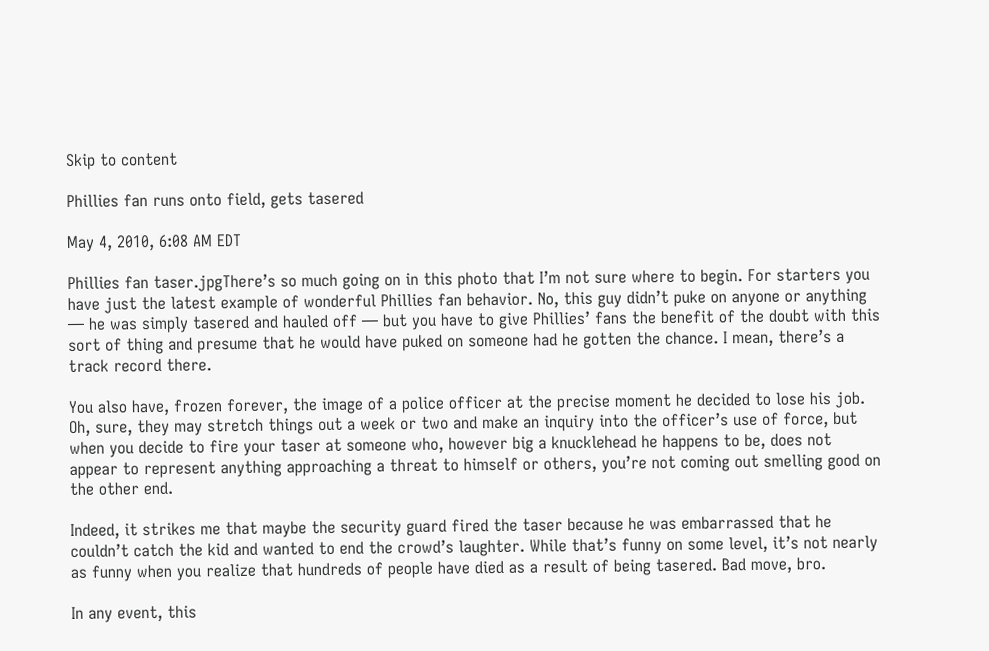Skip to content

Phillies fan runs onto field, gets tasered

May 4, 2010, 6:08 AM EDT

Phillies fan taser.jpgThere’s so much going on in this photo that I’m not sure where to begin. For starters you have just the latest example of wonderful Phillies fan behavior. No, this guy didn’t puke on anyone or anything — he was simply tasered and hauled off — but you have to give Phillies’ fans the benefit of the doubt with this sort of thing and presume that he would have puked on someone had he gotten the chance. I mean, there’s a track record there.

You also have, frozen forever, the image of a police officer at the precise moment he decided to lose his job. Oh, sure, they may stretch things out a week or two and make an inquiry into the officer’s use of force, but when you decide to fire your taser at someone who, however big a knucklehead he happens to be, does not appear to represent anything approaching a threat to himself or others, you’re not coming out smelling good on the other end.

Indeed, it strikes me that maybe the security guard fired the taser because he was embarrassed that he couldn’t catch the kid and wanted to end the crowd’s laughter. While that’s funny on some level, it’s not nearly as funny when you realize that hundreds of people have died as a result of being tasered. Bad move, bro.

In any event, this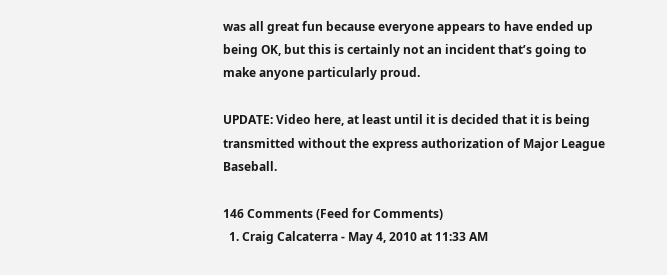was all great fun because everyone appears to have ended up being OK, but this is certainly not an incident that’s going to make anyone particularly proud.

UPDATE: Video here, at least until it is decided that it is being transmitted without the express authorization of Major League Baseball.

146 Comments (Feed for Comments)
  1. Craig Calcaterra - May 4, 2010 at 11:33 AM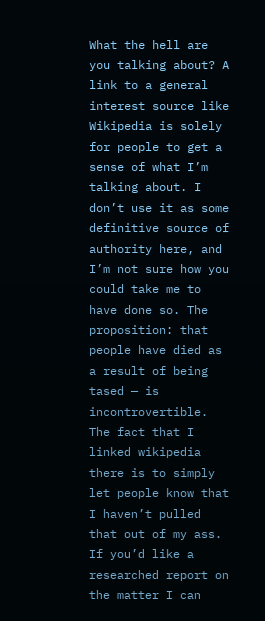What the hell are you talking about? A link to a general interest source like Wikipedia is solely for people to get a sense of what I’m talking about. I don’t use it as some definitive source of authority here, and I’m not sure how you could take me to have done so. The proposition: that people have died as a result of being tased — is incontrovertible. The fact that I linked wikipedia there is to simply let people know that I haven’t pulled that out of my ass. If you’d like a researched report on the matter I can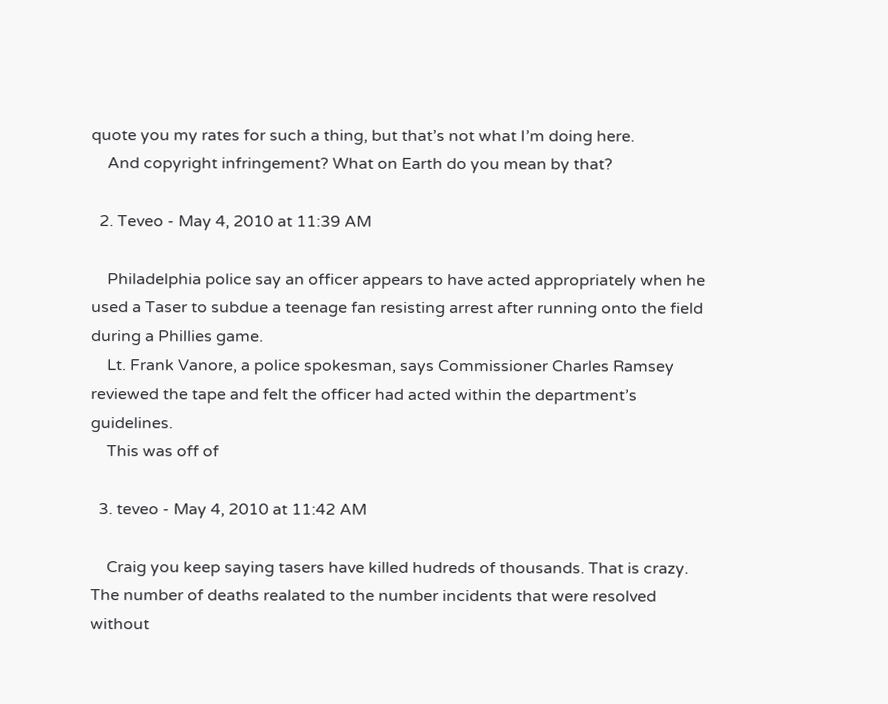quote you my rates for such a thing, but that’s not what I’m doing here.
    And copyright infringement? What on Earth do you mean by that?

  2. Teveo - May 4, 2010 at 11:39 AM

    Philadelphia police say an officer appears to have acted appropriately when he used a Taser to subdue a teenage fan resisting arrest after running onto the field during a Phillies game.
    Lt. Frank Vanore, a police spokesman, says Commissioner Charles Ramsey reviewed the tape and felt the officer had acted within the department’s guidelines.
    This was off of

  3. teveo - May 4, 2010 at 11:42 AM

    Craig you keep saying tasers have killed hudreds of thousands. That is crazy. The number of deaths realated to the number incidents that were resolved without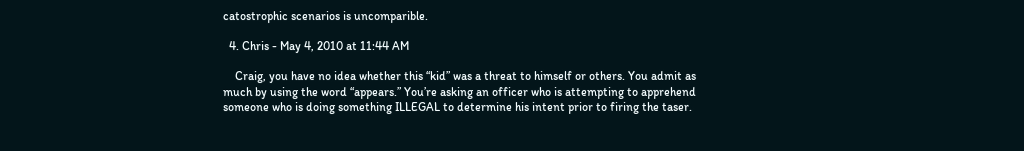catostrophic scenarios is uncomparible.

  4. Chris - May 4, 2010 at 11:44 AM

    Craig, you have no idea whether this “kid” was a threat to himself or others. You admit as much by using the word “appears.” You’re asking an officer who is attempting to apprehend someone who is doing something ILLEGAL to determine his intent prior to firing the taser.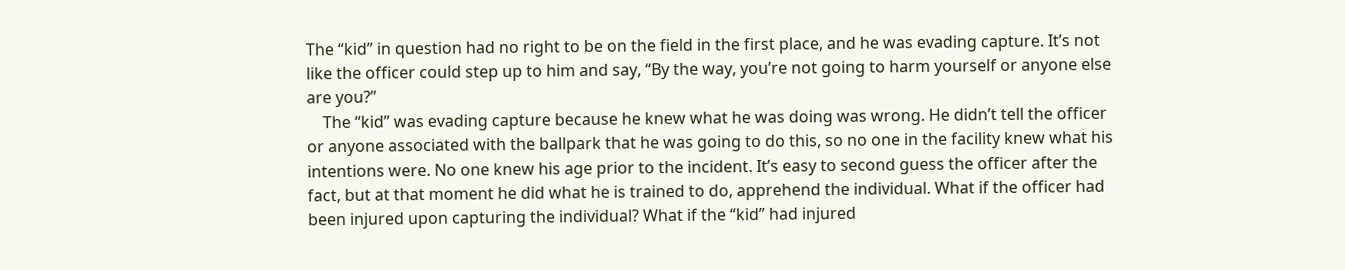The “kid” in question had no right to be on the field in the first place, and he was evading capture. It’s not like the officer could step up to him and say, “By the way, you’re not going to harm yourself or anyone else are you?”
    The “kid” was evading capture because he knew what he was doing was wrong. He didn’t tell the officer or anyone associated with the ballpark that he was going to do this, so no one in the facility knew what his intentions were. No one knew his age prior to the incident. It’s easy to second guess the officer after the fact, but at that moment he did what he is trained to do, apprehend the individual. What if the officer had been injured upon capturing the individual? What if the “kid” had injured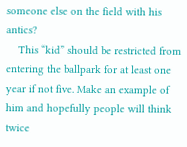someone else on the field with his antics?
    This “kid” should be restricted from entering the ballpark for at least one year if not five. Make an example of him and hopefully people will think twice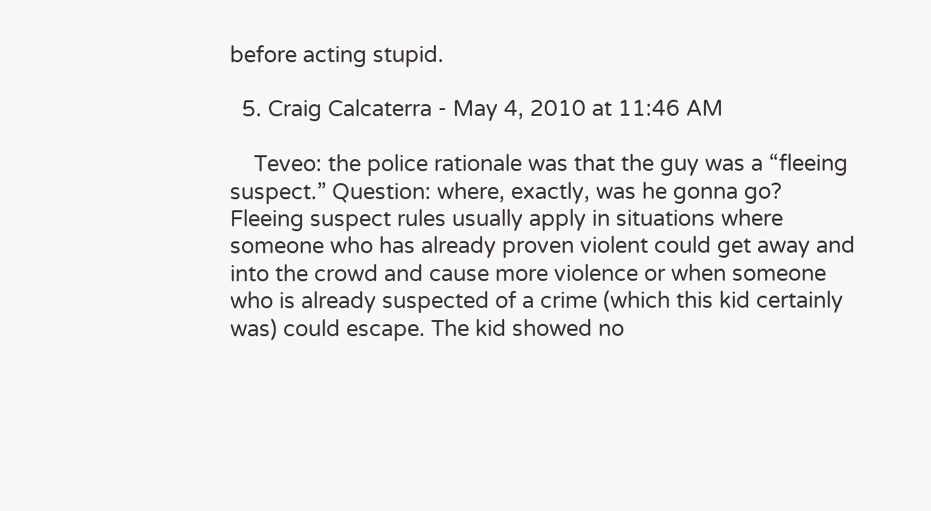before acting stupid.

  5. Craig Calcaterra - May 4, 2010 at 11:46 AM

    Teveo: the police rationale was that the guy was a “fleeing suspect.” Question: where, exactly, was he gonna go? Fleeing suspect rules usually apply in situations where someone who has already proven violent could get away and into the crowd and cause more violence or when someone who is already suspected of a crime (which this kid certainly was) could escape. The kid showed no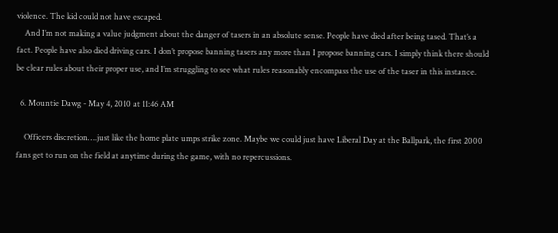violence. The kid could not have escaped.
    And I’m not making a value judgment about the danger of tasers in an absolute sense. People have died after being tased. That’s a fact. People have also died driving cars. I don’t propose banning tasers any more than I propose banning cars. I simply think there should be clear rules about their proper use, and I’m struggling to see what rules reasonably encompass the use of the taser in this instance.

  6. Mountie Dawg - May 4, 2010 at 11:46 AM

    Officers discretion….just like the home plate umps strike zone. Maybe we could just have Liberal Day at the Ballpark, the first 2000 fans get to run on the field at anytime during the game, with no repercussions.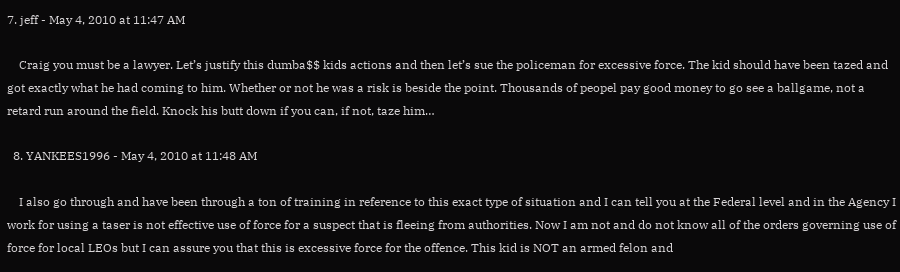7. jeff - May 4, 2010 at 11:47 AM

    Craig you must be a lawyer. Let’s justify this dumba$$ kids actions and then let’s sue the policeman for excessive force. The kid should have been tazed and got exactly what he had coming to him. Whether or not he was a risk is beside the point. Thousands of peopel pay good money to go see a ballgame, not a retard run around the field. Knock his butt down if you can, if not, taze him…

  8. YANKEES1996 - May 4, 2010 at 11:48 AM

    I also go through and have been through a ton of training in reference to this exact type of situation and I can tell you at the Federal level and in the Agency I work for using a taser is not effective use of force for a suspect that is fleeing from authorities. Now I am not and do not know all of the orders governing use of force for local LEOs but I can assure you that this is excessive force for the offence. This kid is NOT an armed felon and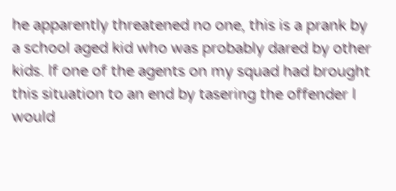he apparently threatened no one, this is a prank by a school aged kid who was probably dared by other kids. If one of the agents on my squad had brought this situation to an end by tasering the offender I would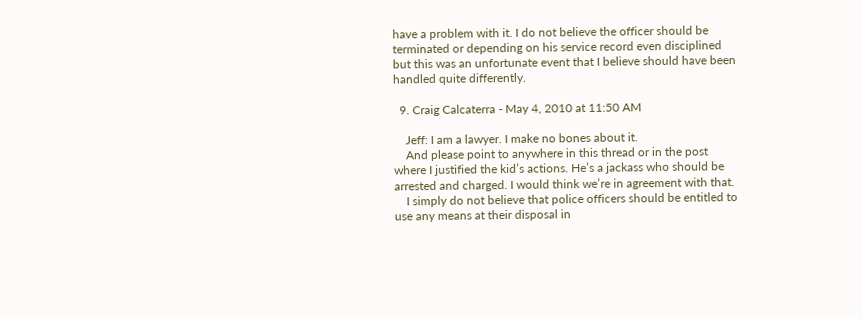have a problem with it. I do not believe the officer should be terminated or depending on his service record even disciplined but this was an unfortunate event that I believe should have been handled quite differently.

  9. Craig Calcaterra - May 4, 2010 at 11:50 AM

    Jeff: I am a lawyer. I make no bones about it.
    And please point to anywhere in this thread or in the post where I justified the kid’s actions. He’s a jackass who should be arrested and charged. I would think we’re in agreement with that.
    I simply do not believe that police officers should be entitled to use any means at their disposal in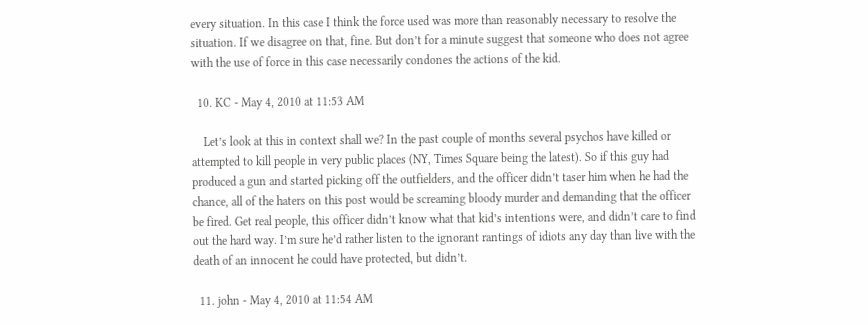every situation. In this case I think the force used was more than reasonably necessary to resolve the situation. If we disagree on that, fine. But don’t for a minute suggest that someone who does not agree with the use of force in this case necessarily condones the actions of the kid.

  10. KC - May 4, 2010 at 11:53 AM

    Let’s look at this in context shall we? In the past couple of months several psychos have killed or attempted to kill people in very public places (NY, Times Square being the latest). So if this guy had produced a gun and started picking off the outfielders, and the officer didn’t taser him when he had the chance, all of the haters on this post would be screaming bloody murder and demanding that the officer be fired. Get real people, this officer didn’t know what that kid’s intentions were, and didn’t care to find out the hard way. I’m sure he’d rather listen to the ignorant rantings of idiots any day than live with the death of an innocent he could have protected, but didn’t.

  11. john - May 4, 2010 at 11:54 AM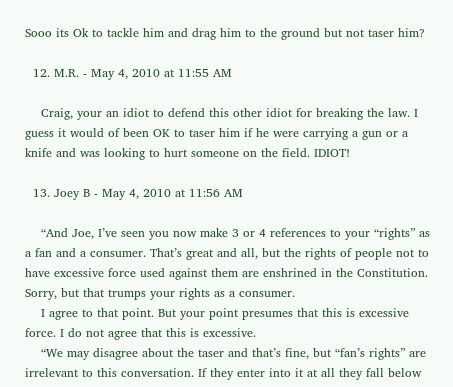Sooo its Ok to tackle him and drag him to the ground but not taser him?

  12. M.R. - May 4, 2010 at 11:55 AM

    Craig, your an idiot to defend this other idiot for breaking the law. I guess it would of been OK to taser him if he were carrying a gun or a knife and was looking to hurt someone on the field. IDIOT!

  13. Joey B - May 4, 2010 at 11:56 AM

    “And Joe, I’ve seen you now make 3 or 4 references to your “rights” as a fan and a consumer. That’s great and all, but the rights of people not to have excessive force used against them are enshrined in the Constitution. Sorry, but that trumps your rights as a consumer.
    I agree to that point. But your point presumes that this is excessive force. I do not agree that this is excessive.
    “We may disagree about the taser and that’s fine, but “fan’s rights” are irrelevant to this conversation. If they enter into it at all they fall below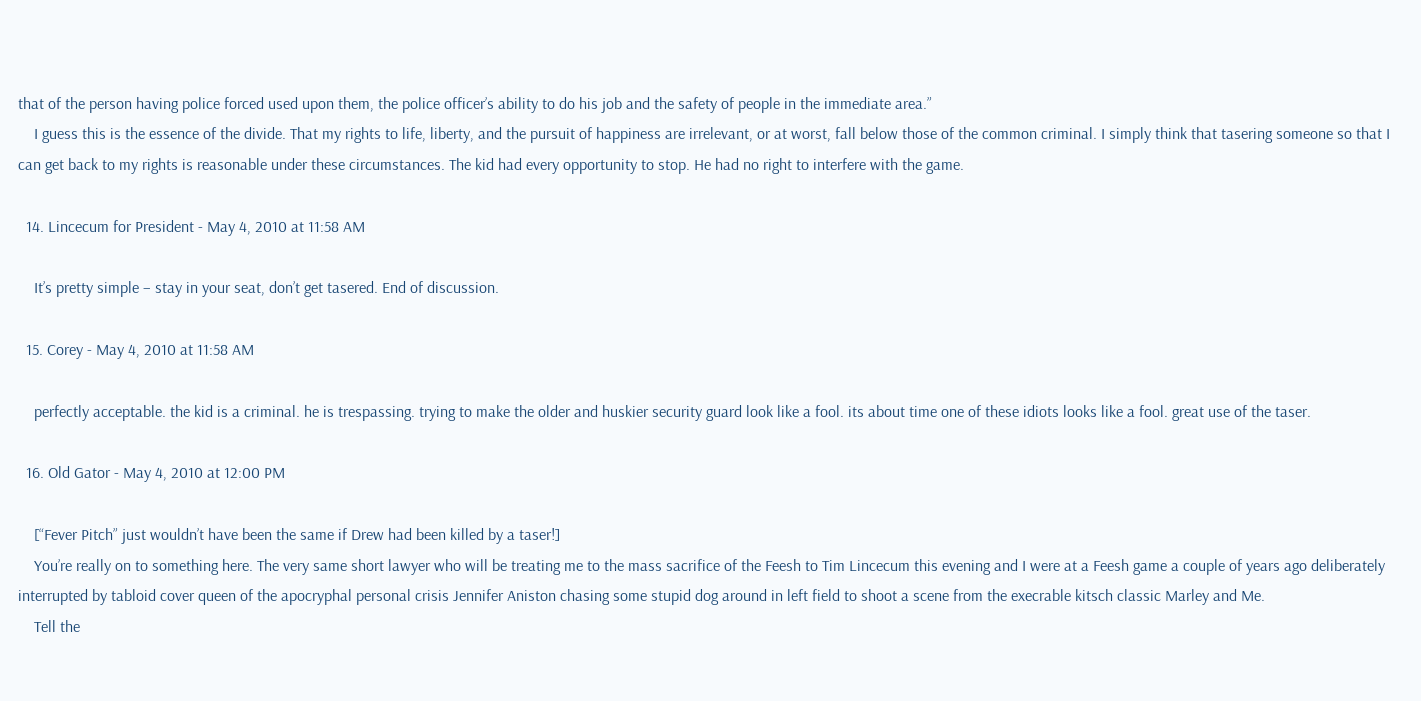that of the person having police forced used upon them, the police officer’s ability to do his job and the safety of people in the immediate area.”
    I guess this is the essence of the divide. That my rights to life, liberty, and the pursuit of happiness are irrelevant, or at worst, fall below those of the common criminal. I simply think that tasering someone so that I can get back to my rights is reasonable under these circumstances. The kid had every opportunity to stop. He had no right to interfere with the game.

  14. Lincecum for President - May 4, 2010 at 11:58 AM

    It’s pretty simple – stay in your seat, don’t get tasered. End of discussion.

  15. Corey - May 4, 2010 at 11:58 AM

    perfectly acceptable. the kid is a criminal. he is trespassing. trying to make the older and huskier security guard look like a fool. its about time one of these idiots looks like a fool. great use of the taser.

  16. Old Gator - May 4, 2010 at 12:00 PM

    [“Fever Pitch” just wouldn’t have been the same if Drew had been killed by a taser!]
    You’re really on to something here. The very same short lawyer who will be treating me to the mass sacrifice of the Feesh to Tim Lincecum this evening and I were at a Feesh game a couple of years ago deliberately interrupted by tabloid cover queen of the apocryphal personal crisis Jennifer Aniston chasing some stupid dog around in left field to shoot a scene from the execrable kitsch classic Marley and Me.
    Tell the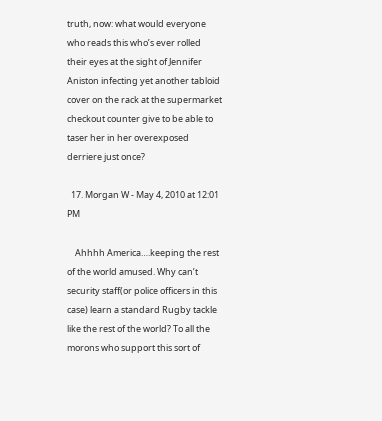truth, now: what would everyone who reads this who’s ever rolled their eyes at the sight of Jennifer Aniston infecting yet another tabloid cover on the rack at the supermarket checkout counter give to be able to taser her in her overexposed derriere just once?

  17. Morgan W - May 4, 2010 at 12:01 PM

    Ahhhh America….keeping the rest of the world amused. Why can’t security staff(or police officers in this case) learn a standard Rugby tackle like the rest of the world? To all the morons who support this sort of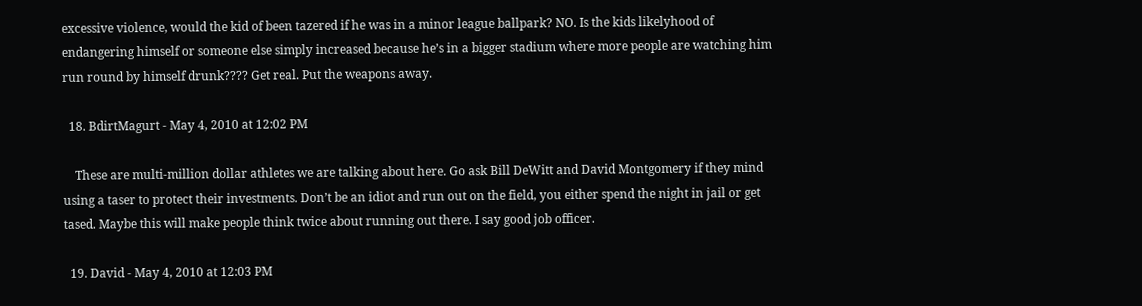excessive violence, would the kid of been tazered if he was in a minor league ballpark? NO. Is the kids likelyhood of endangering himself or someone else simply increased because he’s in a bigger stadium where more people are watching him run round by himself drunk???? Get real. Put the weapons away.

  18. BdirtMagurt - May 4, 2010 at 12:02 PM

    These are multi-million dollar athletes we are talking about here. Go ask Bill DeWitt and David Montgomery if they mind using a taser to protect their investments. Don’t be an idiot and run out on the field, you either spend the night in jail or get tased. Maybe this will make people think twice about running out there. I say good job officer.

  19. David - May 4, 2010 at 12:03 PM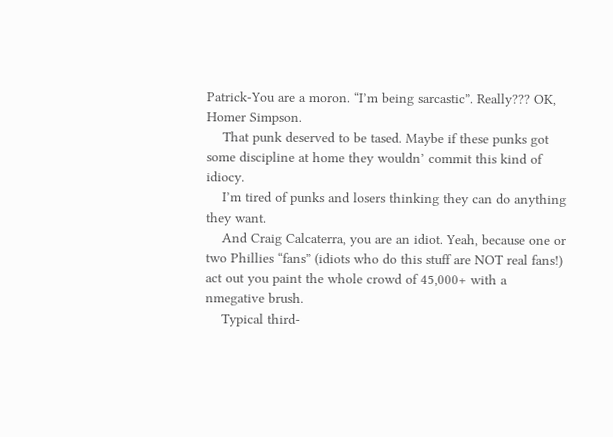Patrick-You are a moron. “I’m being sarcastic”. Really??? OK, Homer Simpson.
    That punk deserved to be tased. Maybe if these punks got some discipline at home they wouldn’ commit this kind of idiocy.
    I’m tired of punks and losers thinking they can do anything they want.
    And Craig Calcaterra, you are an idiot. Yeah, because one or two Phillies “fans” (idiots who do this stuff are NOT real fans!) act out you paint the whole crowd of 45,000+ with a nmegative brush.
    Typical third-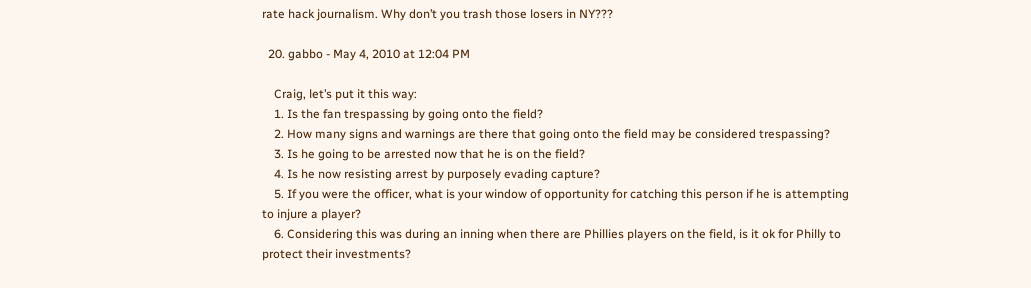rate hack journalism. Why don’t you trash those losers in NY???

  20. gabbo - May 4, 2010 at 12:04 PM

    Craig, let’s put it this way:
    1. Is the fan trespassing by going onto the field?
    2. How many signs and warnings are there that going onto the field may be considered trespassing?
    3. Is he going to be arrested now that he is on the field?
    4. Is he now resisting arrest by purposely evading capture?
    5. If you were the officer, what is your window of opportunity for catching this person if he is attempting to injure a player?
    6. Considering this was during an inning when there are Phillies players on the field, is it ok for Philly to protect their investments?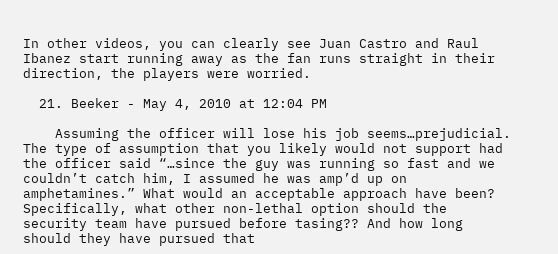In other videos, you can clearly see Juan Castro and Raul Ibanez start running away as the fan runs straight in their direction, the players were worried.

  21. Beeker - May 4, 2010 at 12:04 PM

    Assuming the officer will lose his job seems…prejudicial. The type of assumption that you likely would not support had the officer said “…since the guy was running so fast and we couldn’t catch him, I assumed he was amp’d up on amphetamines.” What would an acceptable approach have been? Specifically, what other non-lethal option should the security team have pursued before tasing?? And how long should they have pursued that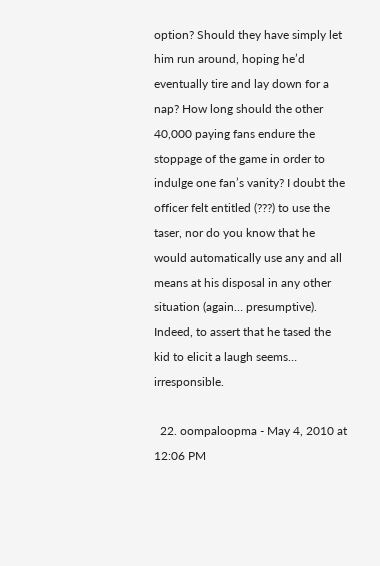option? Should they have simply let him run around, hoping he’d eventually tire and lay down for a nap? How long should the other 40,000 paying fans endure the stoppage of the game in order to indulge one fan’s vanity? I doubt the officer felt entitled (???) to use the taser, nor do you know that he would automatically use any and all means at his disposal in any other situation (again… presumptive). Indeed, to assert that he tased the kid to elicit a laugh seems… irresponsible.

  22. oompaloopma - May 4, 2010 at 12:06 PM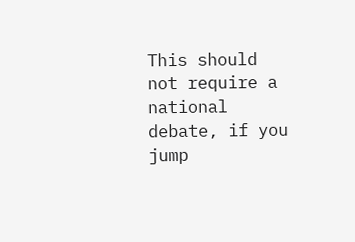This should not require a national debate, if you jump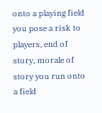onto a playing field you pose a risk to players, end of story, morale of story you run onto a field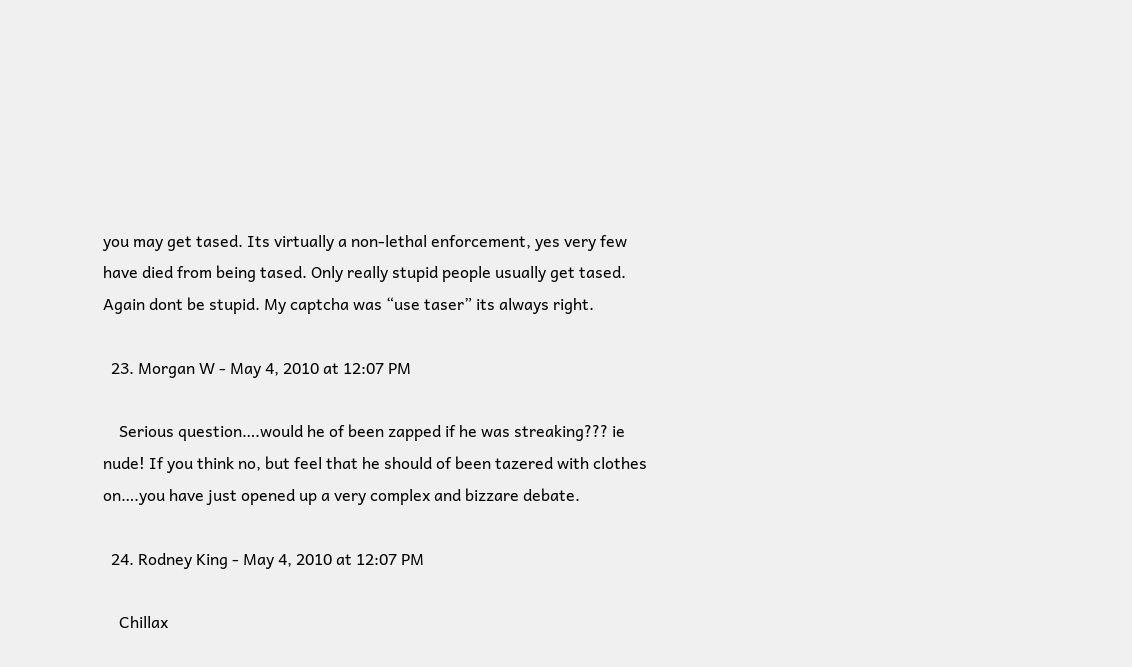you may get tased. Its virtually a non-lethal enforcement, yes very few have died from being tased. Only really stupid people usually get tased. Again dont be stupid. My captcha was “use taser” its always right.

  23. Morgan W - May 4, 2010 at 12:07 PM

    Serious question….would he of been zapped if he was streaking??? ie nude! If you think no, but feel that he should of been tazered with clothes on….you have just opened up a very complex and bizzare debate.

  24. Rodney King - May 4, 2010 at 12:07 PM

    Chillax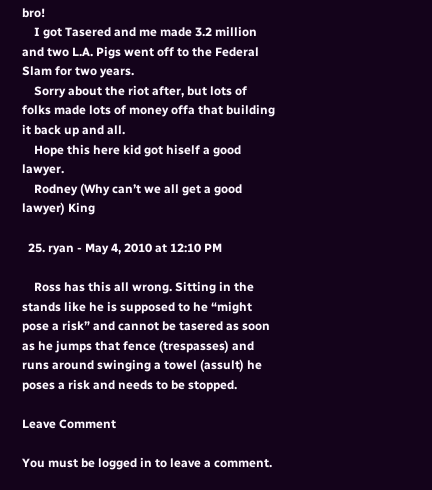bro!
    I got Tasered and me made 3.2 million and two L.A. Pigs went off to the Federal Slam for two years.
    Sorry about the riot after, but lots of folks made lots of money offa that building it back up and all.
    Hope this here kid got hiself a good lawyer.
    Rodney (Why can’t we all get a good lawyer) King

  25. ryan - May 4, 2010 at 12:10 PM

    Ross has this all wrong. Sitting in the stands like he is supposed to he “might pose a risk” and cannot be tasered as soon as he jumps that fence (trespasses) and runs around swinging a towel (assult) he poses a risk and needs to be stopped.

Leave Comment

You must be logged in to leave a comment.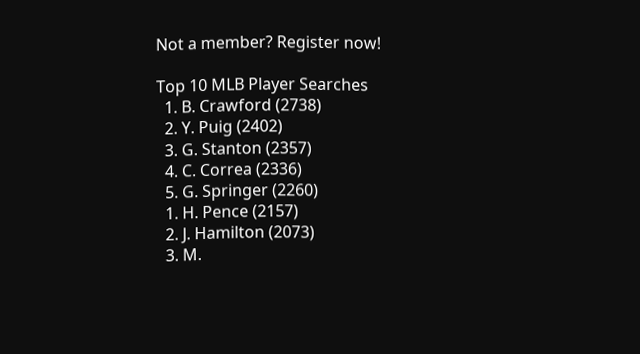Not a member? Register now!

Top 10 MLB Player Searches
  1. B. Crawford (2738)
  2. Y. Puig (2402)
  3. G. Stanton (2357)
  4. C. Correa (2336)
  5. G. Springer (2260)
  1. H. Pence (2157)
  2. J. Hamilton (2073)
  3. M.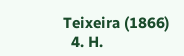Teixeira (1866)
  4. H.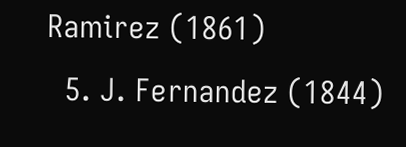Ramirez (1861)
  5. J. Fernandez (1844)